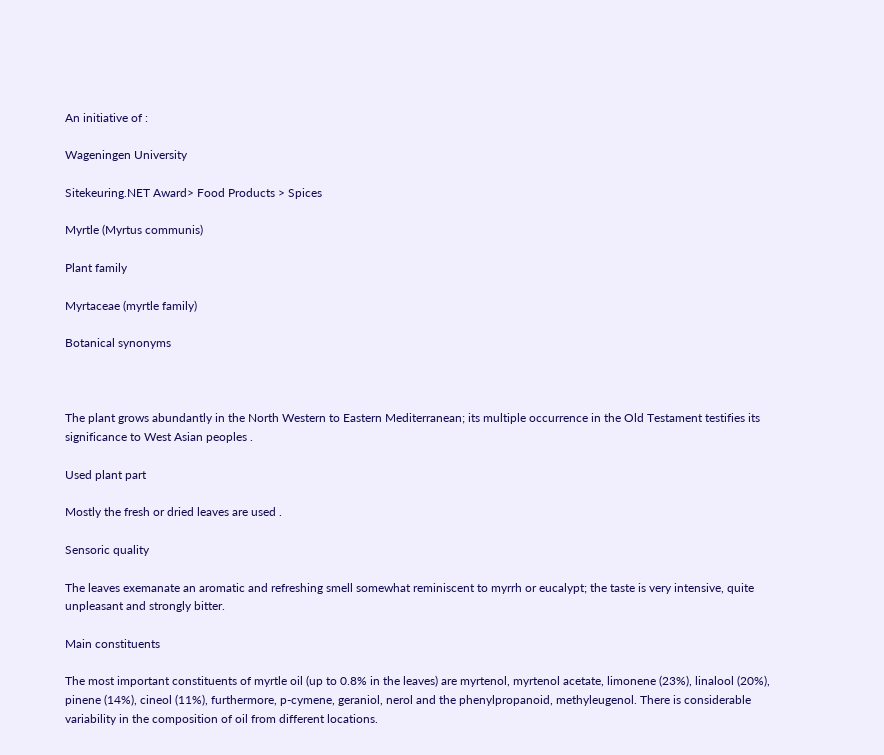An initiative of :

Wageningen University

Sitekeuring.NET Award> Food Products > Spices

Myrtle (Myrtus communis)

Plant family

Myrtaceae (myrtle family)

Botanical synonyms



The plant grows abundantly in the North Western to Eastern Mediterranean; its multiple occurrence in the Old Testament testifies its significance to West Asian peoples .

Used plant part

Mostly the fresh or dried leaves are used .

Sensoric quality

The leaves exemanate an aromatic and refreshing smell somewhat reminiscent to myrrh or eucalypt; the taste is very intensive, quite unpleasant and strongly bitter.

Main constituents

The most important constituents of myrtle oil (up to 0.8% in the leaves) are myrtenol, myrtenol acetate, limonene (23%), linalool (20%), pinene (14%), cineol (11%), furthermore, p-cymene, geraniol, nerol and the phenylpropanoid, methyleugenol. There is considerable variability in the composition of oil from different locations.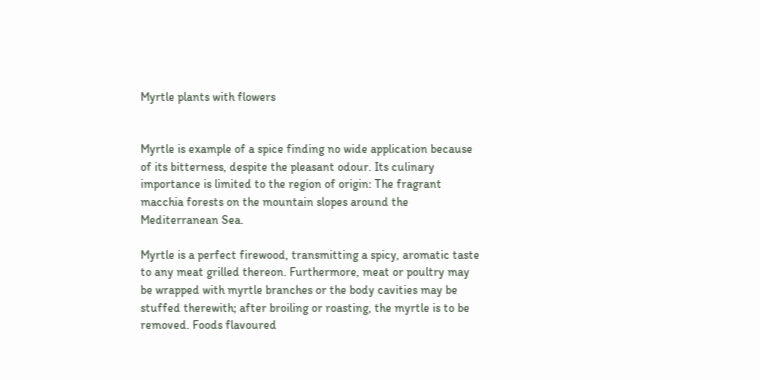Myrtle plants with flowers


Myrtle is example of a spice finding no wide application because of its bitterness, despite the pleasant odour. Its culinary importance is limited to the region of origin: The fragrant macchia forests on the mountain slopes around the Mediterranean Sea.

Myrtle is a perfect firewood, transmitting a spicy, aromatic taste to any meat grilled thereon. Furthermore, meat or poultry may be wrapped with myrtle branches or the body cavities may be stuffed therewith; after broiling or roasting, the myrtle is to be removed. Foods flavoured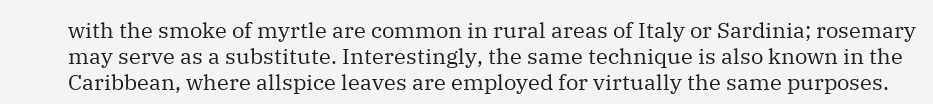with the smoke of myrtle are common in rural areas of Italy or Sardinia; rosemary may serve as a substitute. Interestingly, the same technique is also known in the Caribbean, where allspice leaves are employed for virtually the same purposes.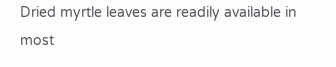Dried myrtle leaves are readily available in most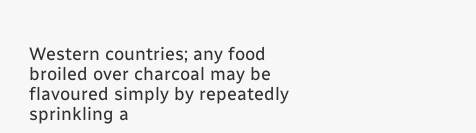Western countries; any food broiled over charcoal may be flavoured simply by repeatedly sprinkling a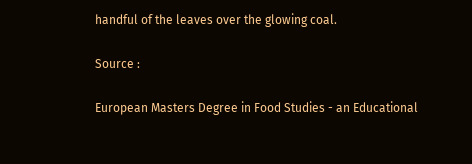handful of the leaves over the glowing coal.

Source :

European Masters Degree in Food Studies - an Educational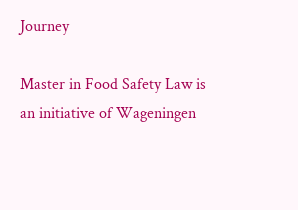Journey

Master in Food Safety Law is an initiative of Wageningen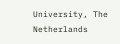University, The Netherlands